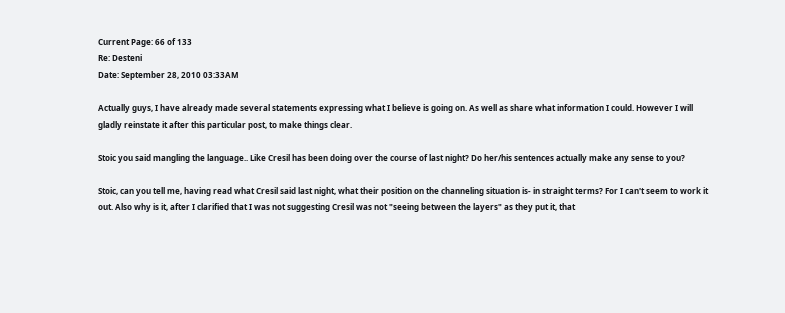Current Page: 66 of 133
Re: Desteni
Date: September 28, 2010 03:33AM

Actually guys, I have already made several statements expressing what I believe is going on. As well as share what information I could. However I will gladly reinstate it after this particular post, to make things clear.

Stoic you said mangling the language.. Like Cresil has been doing over the course of last night? Do her/his sentences actually make any sense to you?

Stoic, can you tell me, having read what Cresil said last night, what their position on the channeling situation is- in straight terms? For I can't seem to work it out. Also why is it, after I clarified that I was not suggesting Cresil was not "seeing between the layers" as they put it, that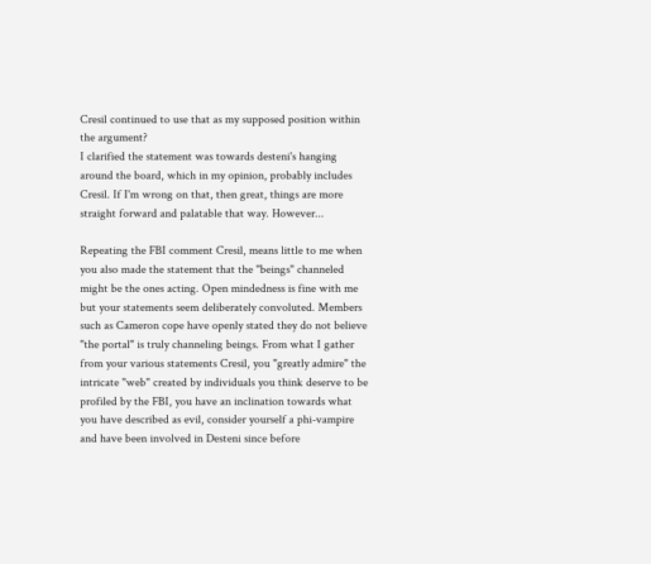Cresil continued to use that as my supposed position within the argument?
I clarified the statement was towards desteni's hanging around the board, which in my opinion, probably includes Cresil. If I'm wrong on that, then great, things are more straight forward and palatable that way. However...

Repeating the FBI comment Cresil, means little to me when you also made the statement that the "beings" channeled might be the ones acting. Open mindedness is fine with me but your statements seem deliberately convoluted. Members such as Cameron cope have openly stated they do not believe "the portal" is truly channeling beings. From what I gather from your various statements Cresil, you "greatly admire" the intricate "web" created by individuals you think deserve to be profiled by the FBI, you have an inclination towards what you have described as evil, consider yourself a phi-vampire and have been involved in Desteni since before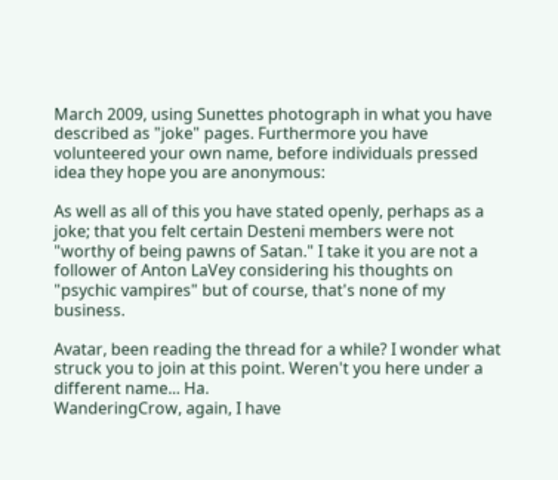March 2009, using Sunettes photograph in what you have described as "joke" pages. Furthermore you have volunteered your own name, before individuals pressed idea they hope you are anonymous:

As well as all of this you have stated openly, perhaps as a joke; that you felt certain Desteni members were not "worthy of being pawns of Satan." I take it you are not a follower of Anton LaVey considering his thoughts on "psychic vampires" but of course, that's none of my business.

Avatar, been reading the thread for a while? I wonder what struck you to join at this point. Weren't you here under a different name... Ha.
WanderingCrow, again, I have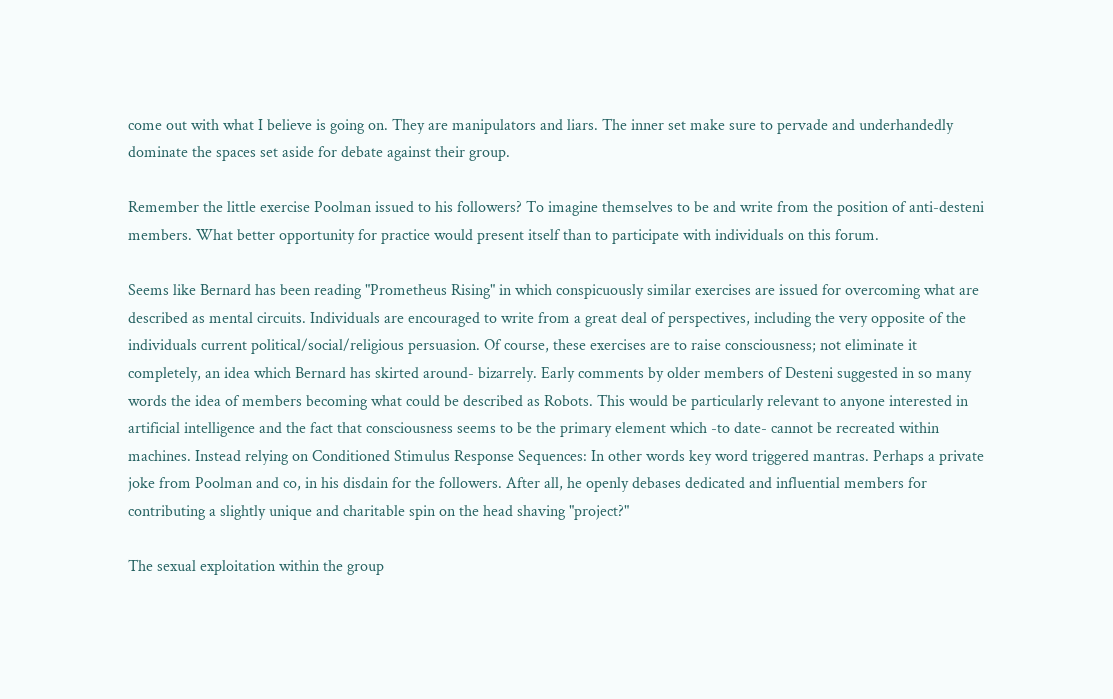come out with what I believe is going on. They are manipulators and liars. The inner set make sure to pervade and underhandedly dominate the spaces set aside for debate against their group.

Remember the little exercise Poolman issued to his followers? To imagine themselves to be and write from the position of anti-desteni members. What better opportunity for practice would present itself than to participate with individuals on this forum.

Seems like Bernard has been reading "Prometheus Rising" in which conspicuously similar exercises are issued for overcoming what are described as mental circuits. Individuals are encouraged to write from a great deal of perspectives, including the very opposite of the individuals current political/social/religious persuasion. Of course, these exercises are to raise consciousness; not eliminate it completely, an idea which Bernard has skirted around- bizarrely. Early comments by older members of Desteni suggested in so many words the idea of members becoming what could be described as Robots. This would be particularly relevant to anyone interested in artificial intelligence and the fact that consciousness seems to be the primary element which -to date- cannot be recreated within machines. Instead relying on Conditioned Stimulus Response Sequences: In other words key word triggered mantras. Perhaps a private joke from Poolman and co, in his disdain for the followers. After all, he openly debases dedicated and influential members for contributing a slightly unique and charitable spin on the head shaving "project?"

The sexual exploitation within the group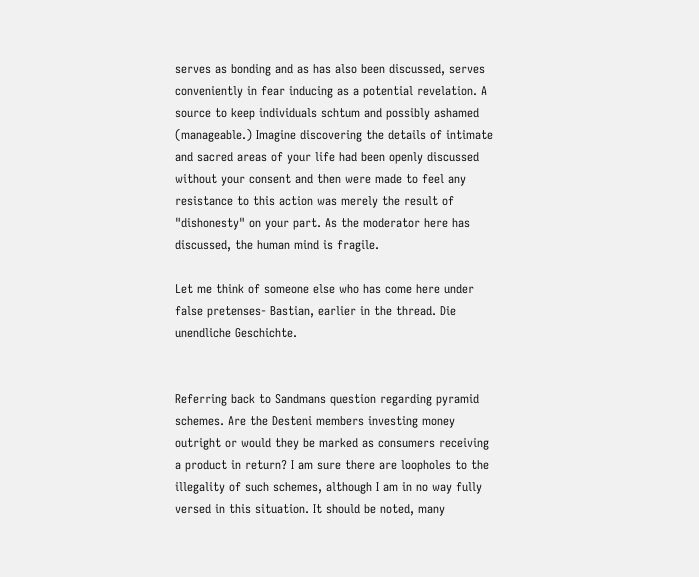serves as bonding and as has also been discussed, serves conveniently in fear inducing as a potential revelation. A source to keep individuals schtum and possibly ashamed (manageable.) Imagine discovering the details of intimate and sacred areas of your life had been openly discussed without your consent and then were made to feel any resistance to this action was merely the result of "dishonesty" on your part. As the moderator here has discussed, the human mind is fragile.

Let me think of someone else who has come here under false pretenses- Bastian, earlier in the thread. Die unendliche Geschichte.


Referring back to Sandmans question regarding pyramid schemes. Are the Desteni members investing money outright or would they be marked as consumers receiving a product in return? I am sure there are loopholes to the illegality of such schemes, although I am in no way fully versed in this situation. It should be noted, many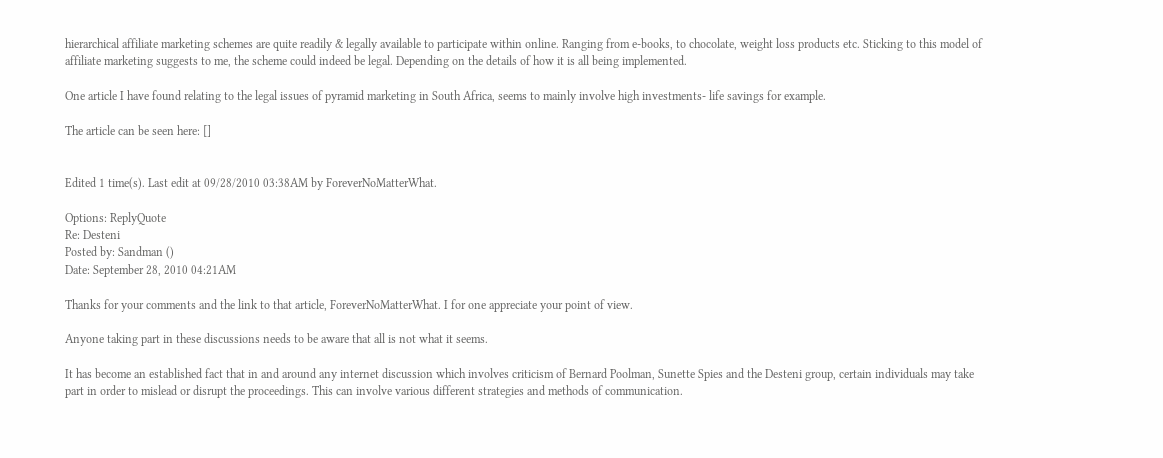hierarchical affiliate marketing schemes are quite readily & legally available to participate within online. Ranging from e-books, to chocolate, weight loss products etc. Sticking to this model of affiliate marketing suggests to me, the scheme could indeed be legal. Depending on the details of how it is all being implemented.

One article I have found relating to the legal issues of pyramid marketing in South Africa, seems to mainly involve high investments- life savings for example.

The article can be seen here: []


Edited 1 time(s). Last edit at 09/28/2010 03:38AM by ForeverNoMatterWhat.

Options: ReplyQuote
Re: Desteni
Posted by: Sandman ()
Date: September 28, 2010 04:21AM

Thanks for your comments and the link to that article, ForeverNoMatterWhat. I for one appreciate your point of view.

Anyone taking part in these discussions needs to be aware that all is not what it seems.

It has become an established fact that in and around any internet discussion which involves criticism of Bernard Poolman, Sunette Spies and the Desteni group, certain individuals may take part in order to mislead or disrupt the proceedings. This can involve various different strategies and methods of communication.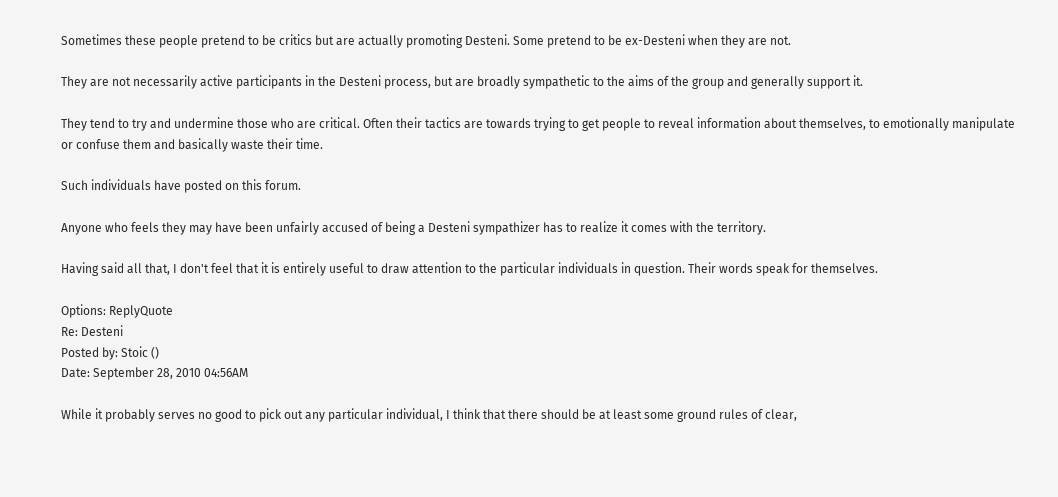Sometimes these people pretend to be critics but are actually promoting Desteni. Some pretend to be ex-Desteni when they are not.

They are not necessarily active participants in the Desteni process, but are broadly sympathetic to the aims of the group and generally support it.

They tend to try and undermine those who are critical. Often their tactics are towards trying to get people to reveal information about themselves, to emotionally manipulate or confuse them and basically waste their time.

Such individuals have posted on this forum.

Anyone who feels they may have been unfairly accused of being a Desteni sympathizer has to realize it comes with the territory.

Having said all that, I don't feel that it is entirely useful to draw attention to the particular individuals in question. Their words speak for themselves.

Options: ReplyQuote
Re: Desteni
Posted by: Stoic ()
Date: September 28, 2010 04:56AM

While it probably serves no good to pick out any particular individual, I think that there should be at least some ground rules of clear,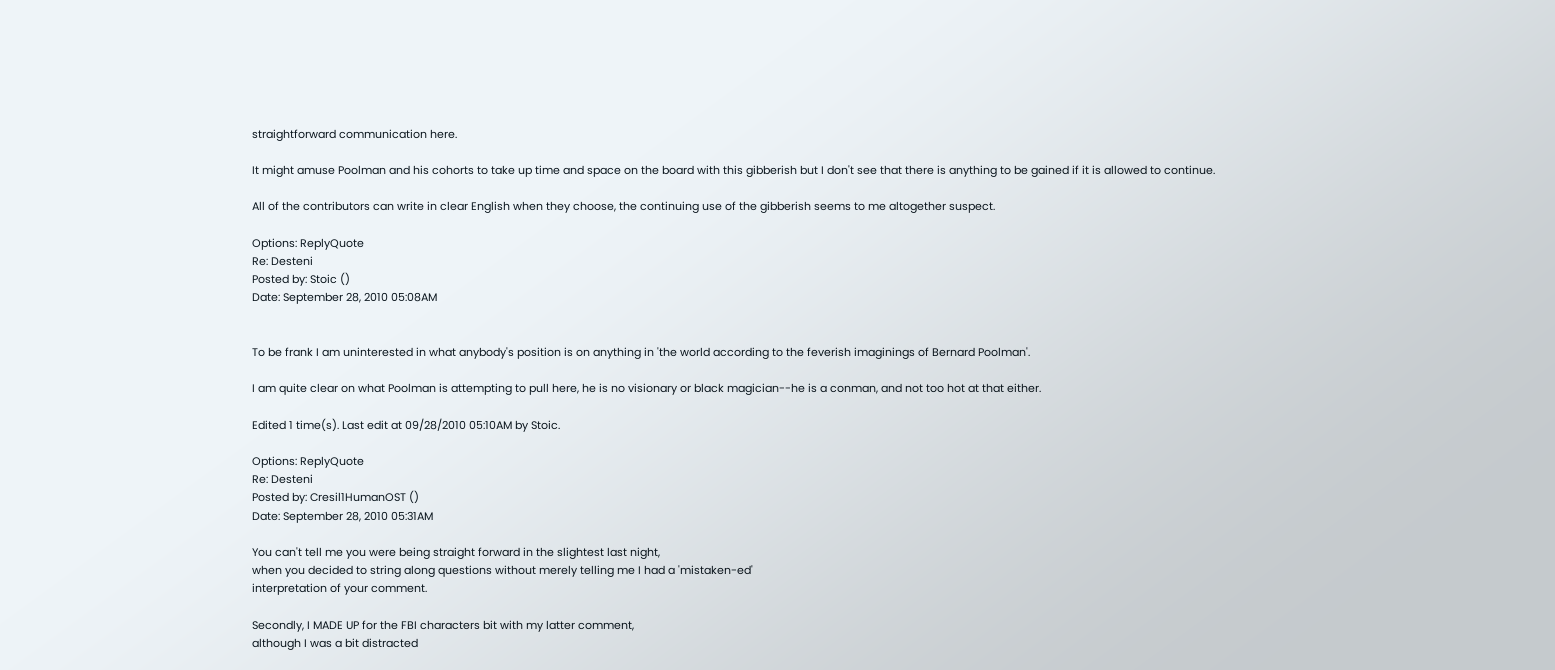straightforward communication here.

It might amuse Poolman and his cohorts to take up time and space on the board with this gibberish but I don't see that there is anything to be gained if it is allowed to continue.

All of the contributors can write in clear English when they choose, the continuing use of the gibberish seems to me altogether suspect.

Options: ReplyQuote
Re: Desteni
Posted by: Stoic ()
Date: September 28, 2010 05:08AM


To be frank I am uninterested in what anybody's position is on anything in 'the world according to the feverish imaginings of Bernard Poolman'.

I am quite clear on what Poolman is attempting to pull here, he is no visionary or black magician--he is a conman, and not too hot at that either.

Edited 1 time(s). Last edit at 09/28/2010 05:10AM by Stoic.

Options: ReplyQuote
Re: Desteni
Posted by: Cresil1HumanOST ()
Date: September 28, 2010 05:31AM

You can't tell me you were being straight forward in the slightest last night,
when you decided to string along questions without merely telling me I had a 'mistaken-ed'
interpretation of your comment.

Secondly, I MADE UP for the FBI characters bit with my latter comment,
although I was a bit distracted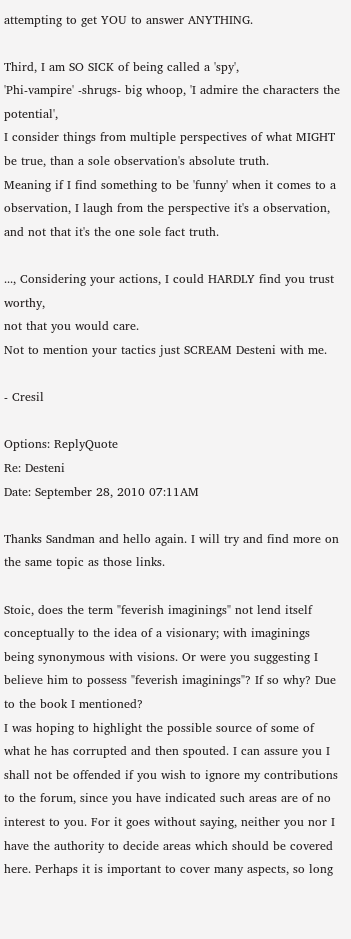attempting to get YOU to answer ANYTHING.

Third, I am SO SICK of being called a 'spy',
'Phi-vampire' -shrugs- big whoop, 'I admire the characters the potential',
I consider things from multiple perspectives of what MIGHT be true, than a sole observation's absolute truth.
Meaning if I find something to be 'funny' when it comes to a observation, I laugh from the perspective it's a observation,
and not that it's the one sole fact truth.

..., Considering your actions, I could HARDLY find you trust worthy,
not that you would care.
Not to mention your tactics just SCREAM Desteni with me.

- Cresil

Options: ReplyQuote
Re: Desteni
Date: September 28, 2010 07:11AM

Thanks Sandman and hello again. I will try and find more on the same topic as those links.

Stoic, does the term "feverish imaginings" not lend itself conceptually to the idea of a visionary; with imaginings being synonymous with visions. Or were you suggesting I believe him to possess "feverish imaginings"? If so why? Due to the book I mentioned?
I was hoping to highlight the possible source of some of what he has corrupted and then spouted. I can assure you I shall not be offended if you wish to ignore my contributions to the forum, since you have indicated such areas are of no interest to you. For it goes without saying, neither you nor I have the authority to decide areas which should be covered here. Perhaps it is important to cover many aspects, so long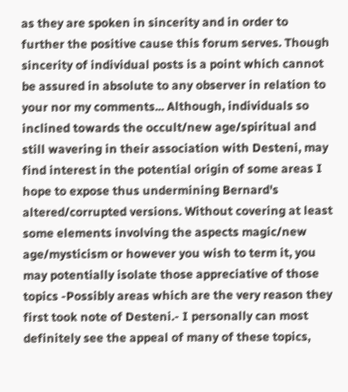as they are spoken in sincerity and in order to further the positive cause this forum serves. Though sincerity of individual posts is a point which cannot be assured in absolute to any observer in relation to your nor my comments... Although, individuals so inclined towards the occult/new age/spiritual and still wavering in their association with Desteni, may find interest in the potential origin of some areas I hope to expose thus undermining Bernard's altered/corrupted versions. Without covering at least some elements involving the aspects magic/new age/mysticism or however you wish to term it, you may potentially isolate those appreciative of those topics -Possibly areas which are the very reason they first took note of Desteni.- I personally can most definitely see the appeal of many of these topics,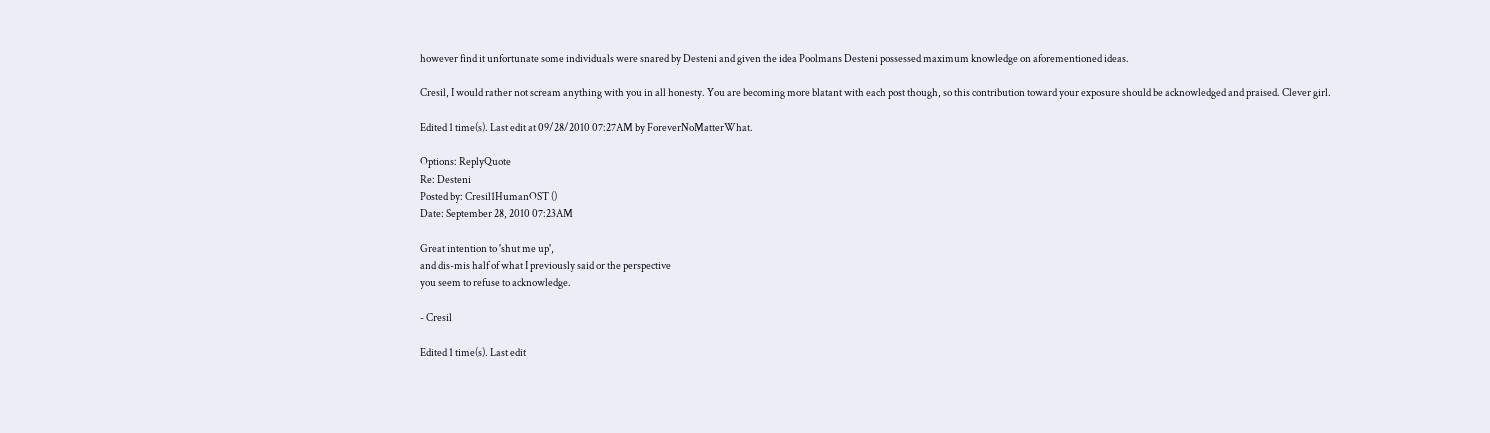however find it unfortunate some individuals were snared by Desteni and given the idea Poolmans Desteni possessed maximum knowledge on aforementioned ideas.

Cresil, I would rather not scream anything with you in all honesty. You are becoming more blatant with each post though, so this contribution toward your exposure should be acknowledged and praised. Clever girl.

Edited 1 time(s). Last edit at 09/28/2010 07:27AM by ForeverNoMatterWhat.

Options: ReplyQuote
Re: Desteni
Posted by: Cresil1HumanOST ()
Date: September 28, 2010 07:23AM

Great intention to 'shut me up',
and dis-mis half of what I previously said or the perspective
you seem to refuse to acknowledge.

- Cresil

Edited 1 time(s). Last edit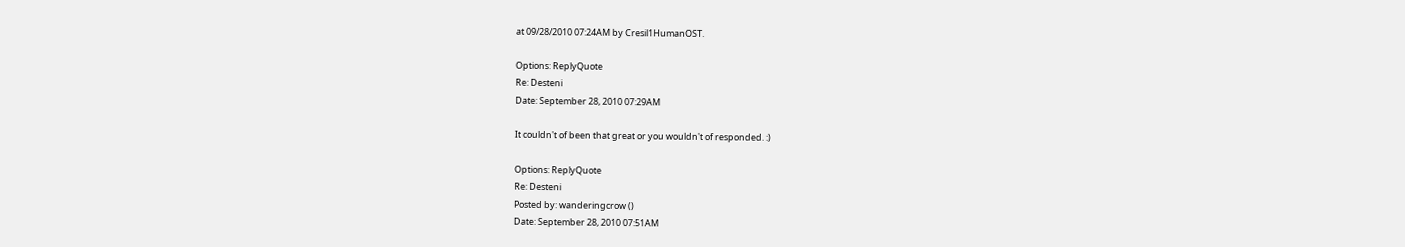at 09/28/2010 07:24AM by Cresil1HumanOST.

Options: ReplyQuote
Re: Desteni
Date: September 28, 2010 07:29AM

It couldn't of been that great or you wouldn't of responded. :)

Options: ReplyQuote
Re: Desteni
Posted by: wanderingcrow ()
Date: September 28, 2010 07:51AM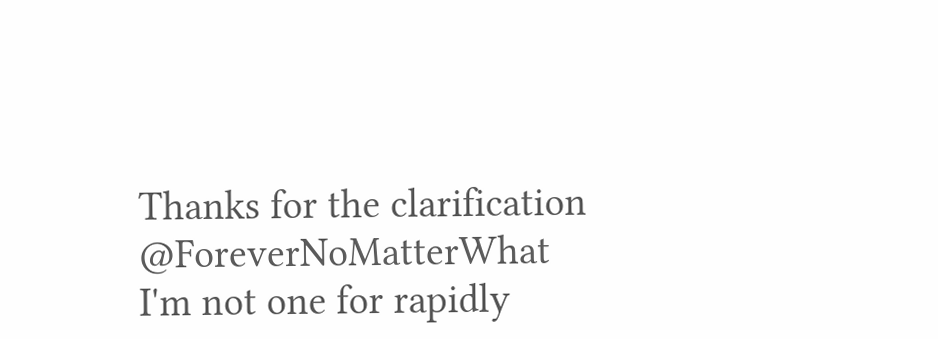Thanks for the clarification @ForeverNoMatterWhat I'm not one for rapidly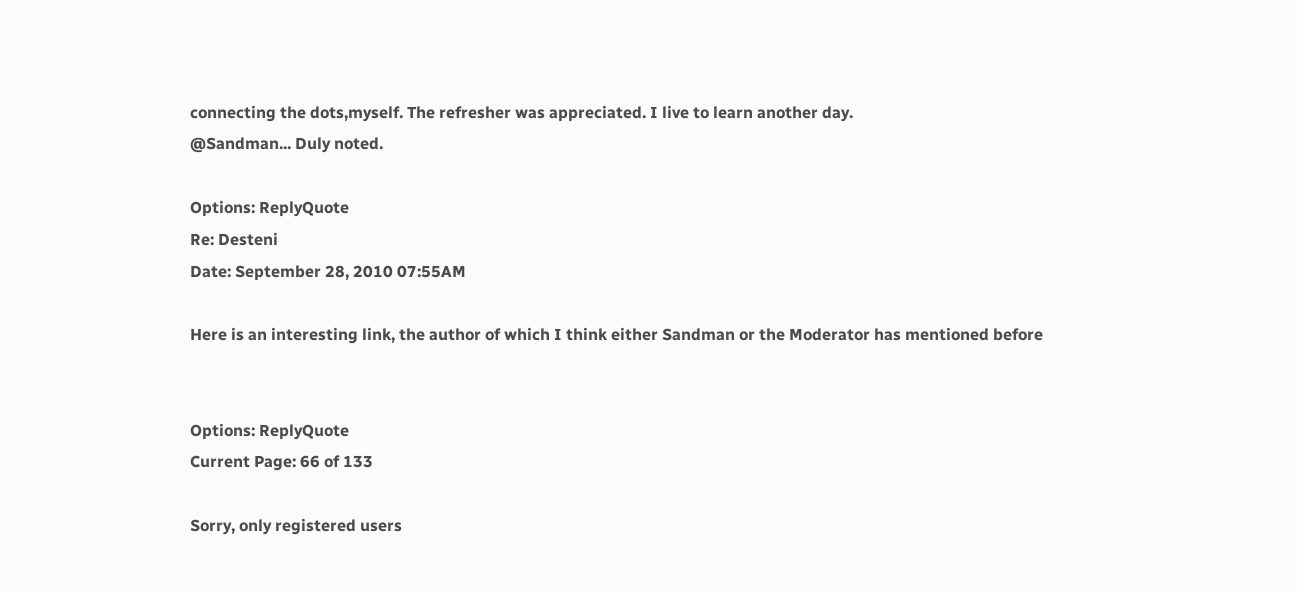connecting the dots,myself. The refresher was appreciated. I live to learn another day.
@Sandman... Duly noted.

Options: ReplyQuote
Re: Desteni
Date: September 28, 2010 07:55AM

Here is an interesting link, the author of which I think either Sandman or the Moderator has mentioned before


Options: ReplyQuote
Current Page: 66 of 133

Sorry, only registered users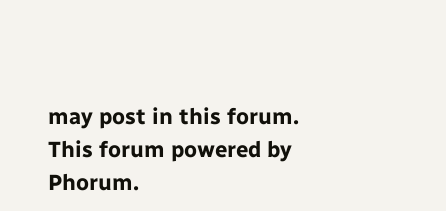may post in this forum.
This forum powered by Phorum.